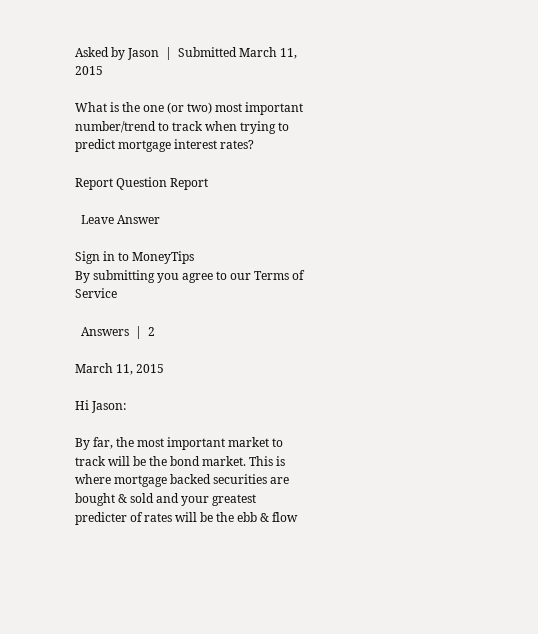Asked by Jason  |  Submitted March 11, 2015

What is the one (or two) most important number/trend to track when trying to predict mortgage interest rates?

Report Question Report

  Leave Answer

Sign in to MoneyTips
By submitting you agree to our Terms of Service

  Answers  |  2

March 11, 2015

Hi Jason:

By far, the most important market to track will be the bond market. This is where mortgage backed securities are bought & sold and your greatest predicter of rates will be the ebb & flow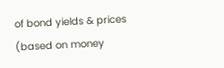of bond yields & prices (based on money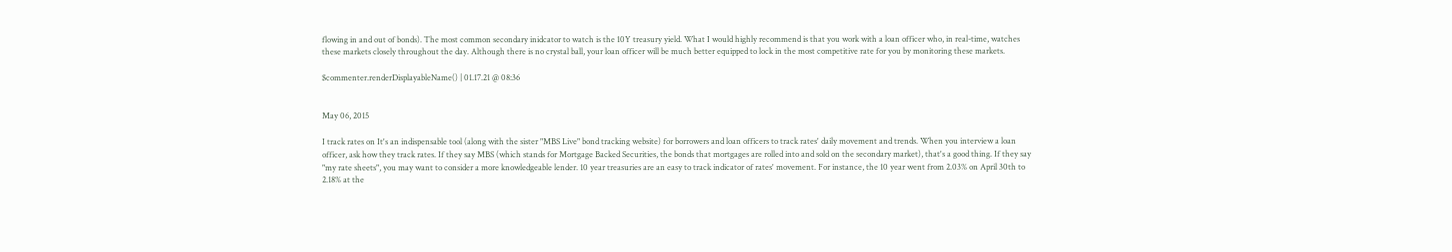flowing in and out of bonds). The most common secondary inidcator to watch is the 10Y treasury yield. What I would highly recommend is that you work with a loan officer who, in real-time, watches these markets closely throughout the day. Although there is no crystal ball, your loan officer will be much better equipped to lock in the most competitive rate for you by monitoring these markets.

$commenter.renderDisplayableName() | 01.17.21 @ 08:36


May 06, 2015

I track rates on It's an indispensable tool (along with the sister "MBS Live" bond tracking website) for borrowers and loan officers to track rates' daily movement and trends. When you interview a loan officer, ask how they track rates. If they say MBS (which stands for Mortgage Backed Securities, the bonds that mortgages are rolled into and sold on the secondary market), that's a good thing. If they say "my rate sheets", you may want to consider a more knowledgeable lender. 10 year treasuries are an easy to track indicator of rates' movement. For instance, the 10 year went from 2.03% on April 30th to 2.18% at the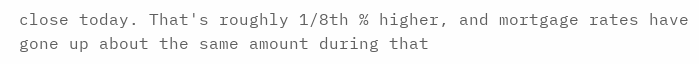close today. That's roughly 1/8th % higher, and mortgage rates have gone up about the same amount during that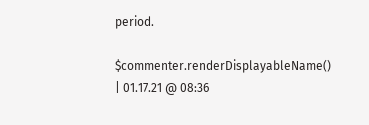period.

$commenter.renderDisplayableName() | 01.17.21 @ 08:36